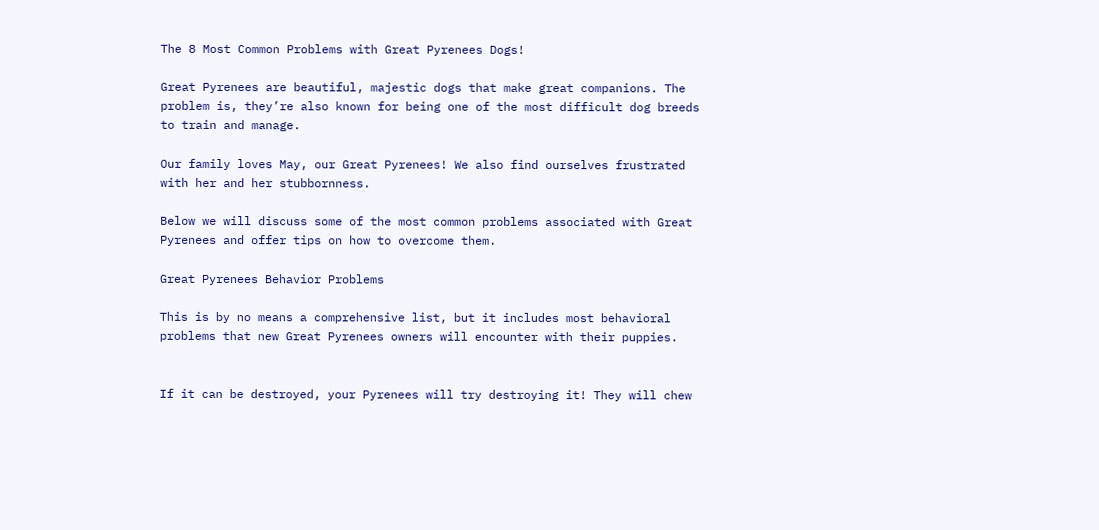The 8 Most Common Problems with Great Pyrenees Dogs!

Great Pyrenees are beautiful, majestic dogs that make great companions. The problem is, they’re also known for being one of the most difficult dog breeds to train and manage.

Our family loves May, our Great Pyrenees! We also find ourselves frustrated with her and her stubbornness.

Below we will discuss some of the most common problems associated with Great Pyrenees and offer tips on how to overcome them.

Great Pyrenees Behavior Problems

This is by no means a comprehensive list, but it includes most behavioral problems that new Great Pyrenees owners will encounter with their puppies.


If it can be destroyed, your Pyrenees will try destroying it! They will chew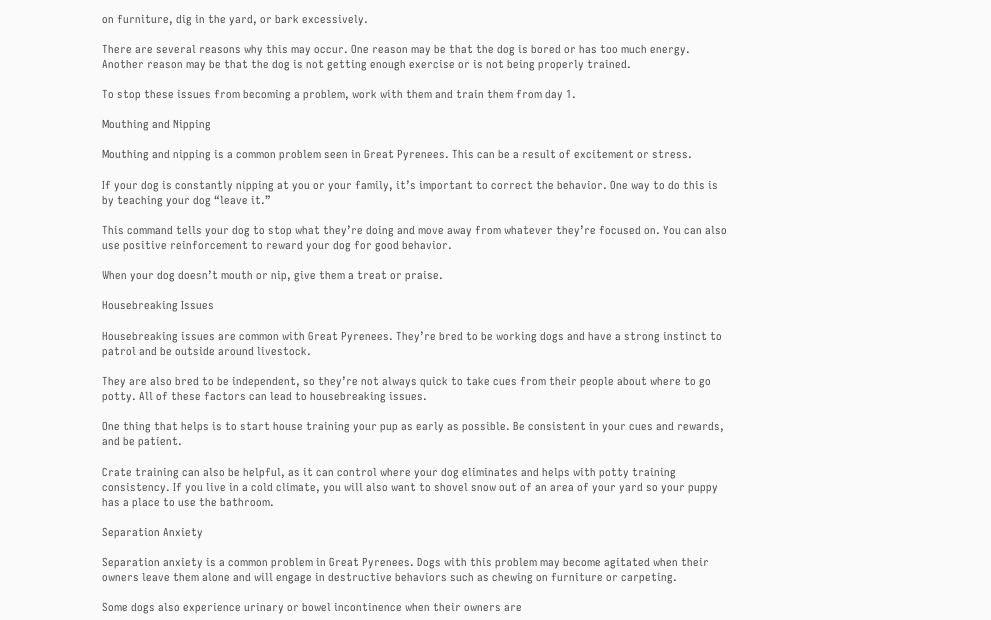on furniture, dig in the yard, or bark excessively.

There are several reasons why this may occur. One reason may be that the dog is bored or has too much energy. Another reason may be that the dog is not getting enough exercise or is not being properly trained.

To stop these issues from becoming a problem, work with them and train them from day 1.

Mouthing and Nipping

Mouthing and nipping is a common problem seen in Great Pyrenees. This can be a result of excitement or stress.

If your dog is constantly nipping at you or your family, it’s important to correct the behavior. One way to do this is by teaching your dog “leave it.”

This command tells your dog to stop what they’re doing and move away from whatever they’re focused on. You can also use positive reinforcement to reward your dog for good behavior.

When your dog doesn’t mouth or nip, give them a treat or praise.

Housebreaking Issues

Housebreaking issues are common with Great Pyrenees. They’re bred to be working dogs and have a strong instinct to patrol and be outside around livestock.

They are also bred to be independent, so they’re not always quick to take cues from their people about where to go potty. All of these factors can lead to housebreaking issues.

One thing that helps is to start house training your pup as early as possible. Be consistent in your cues and rewards, and be patient.

Crate training can also be helpful, as it can control where your dog eliminates and helps with potty training consistency. If you live in a cold climate, you will also want to shovel snow out of an area of your yard so your puppy has a place to use the bathroom.

Separation Anxiety

Separation anxiety is a common problem in Great Pyrenees. Dogs with this problem may become agitated when their owners leave them alone and will engage in destructive behaviors such as chewing on furniture or carpeting.

Some dogs also experience urinary or bowel incontinence when their owners are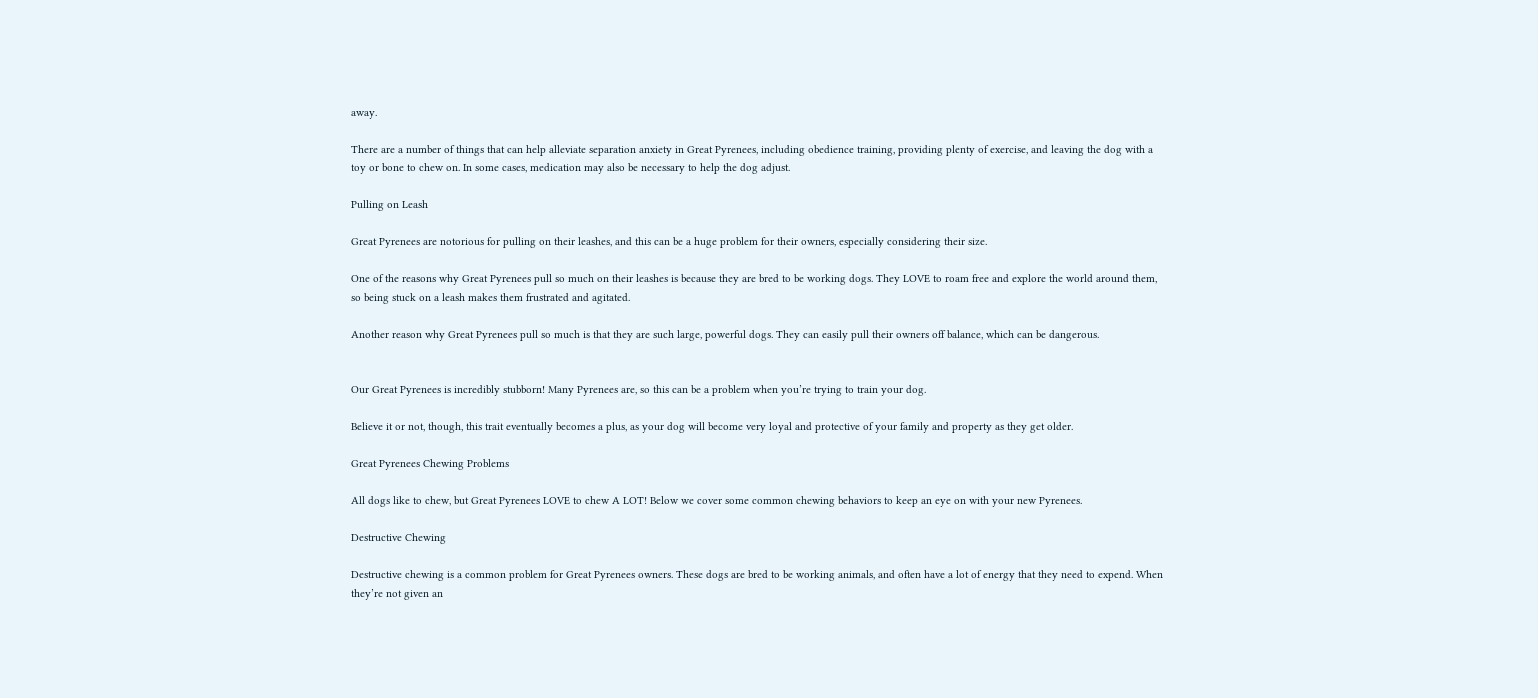away.

There are a number of things that can help alleviate separation anxiety in Great Pyrenees, including obedience training, providing plenty of exercise, and leaving the dog with a toy or bone to chew on. In some cases, medication may also be necessary to help the dog adjust.

Pulling on Leash

Great Pyrenees are notorious for pulling on their leashes, and this can be a huge problem for their owners, especially considering their size.

One of the reasons why Great Pyrenees pull so much on their leashes is because they are bred to be working dogs. They LOVE to roam free and explore the world around them, so being stuck on a leash makes them frustrated and agitated.

Another reason why Great Pyrenees pull so much is that they are such large, powerful dogs. They can easily pull their owners off balance, which can be dangerous.


Our Great Pyrenees is incredibly stubborn! Many Pyrenees are, so this can be a problem when you’re trying to train your dog.

Believe it or not, though, this trait eventually becomes a plus, as your dog will become very loyal and protective of your family and property as they get older.

Great Pyrenees Chewing Problems

All dogs like to chew, but Great Pyrenees LOVE to chew A LOT! Below we cover some common chewing behaviors to keep an eye on with your new Pyrenees.

Destructive Chewing

Destructive chewing is a common problem for Great Pyrenees owners. These dogs are bred to be working animals, and often have a lot of energy that they need to expend. When they’re not given an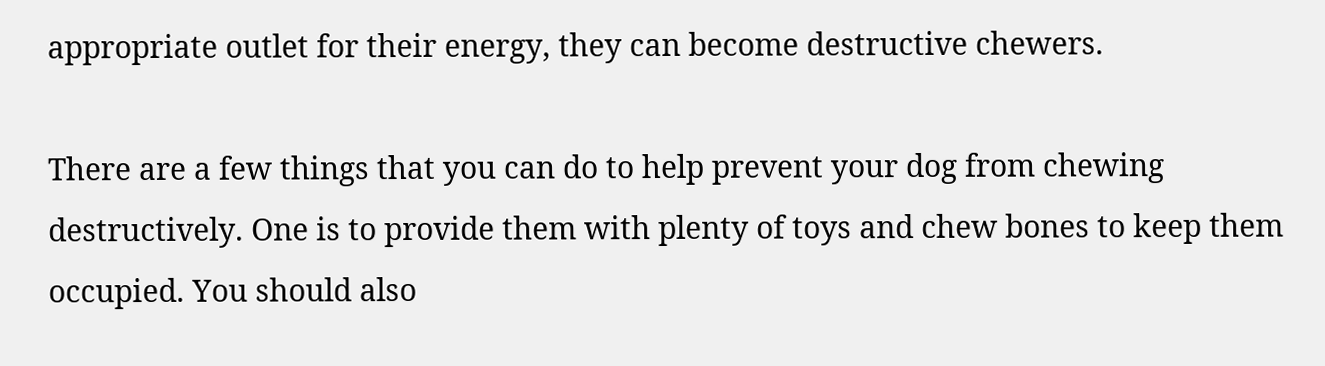appropriate outlet for their energy, they can become destructive chewers.

There are a few things that you can do to help prevent your dog from chewing destructively. One is to provide them with plenty of toys and chew bones to keep them occupied. You should also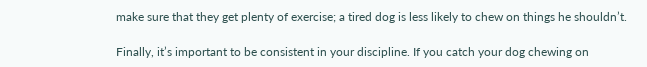make sure that they get plenty of exercise; a tired dog is less likely to chew on things he shouldn’t.

Finally, it’s important to be consistent in your discipline. If you catch your dog chewing on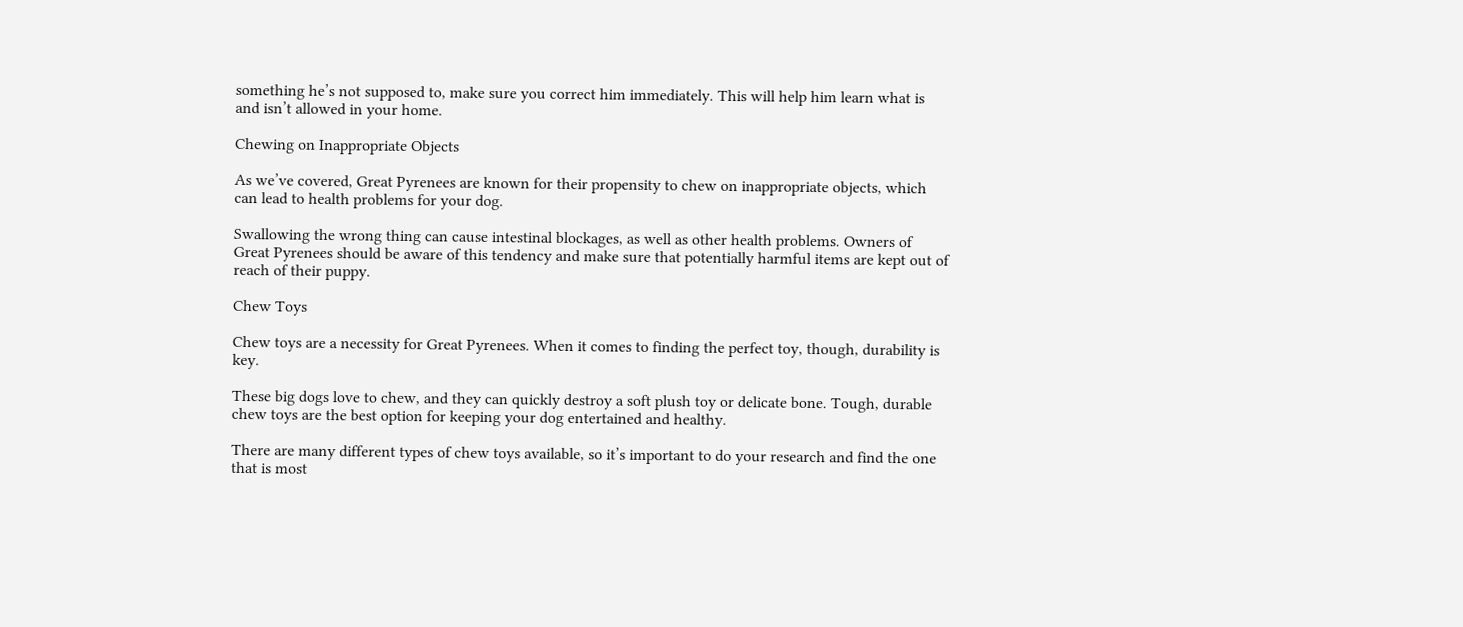something he’s not supposed to, make sure you correct him immediately. This will help him learn what is and isn’t allowed in your home.

Chewing on Inappropriate Objects

As we’ve covered, Great Pyrenees are known for their propensity to chew on inappropriate objects, which can lead to health problems for your dog.

Swallowing the wrong thing can cause intestinal blockages, as well as other health problems. Owners of Great Pyrenees should be aware of this tendency and make sure that potentially harmful items are kept out of reach of their puppy.

Chew Toys

Chew toys are a necessity for Great Pyrenees. When it comes to finding the perfect toy, though, durability is key.

These big dogs love to chew, and they can quickly destroy a soft plush toy or delicate bone. Tough, durable chew toys are the best option for keeping your dog entertained and healthy.

There are many different types of chew toys available, so it’s important to do your research and find the one that is most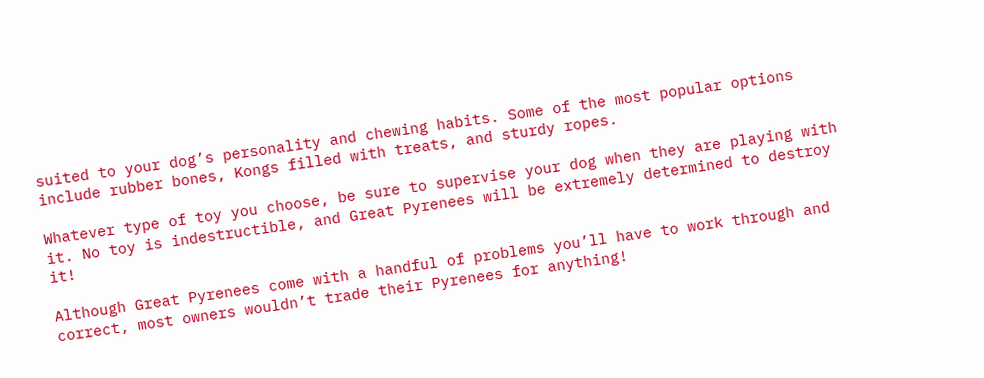suited to your dog’s personality and chewing habits. Some of the most popular options include rubber bones, Kongs filled with treats, and sturdy ropes.

Whatever type of toy you choose, be sure to supervise your dog when they are playing with it. No toy is indestructible, and Great Pyrenees will be extremely determined to destroy it!

Although Great Pyrenees come with a handful of problems you’ll have to work through and correct, most owners wouldn’t trade their Pyrenees for anything!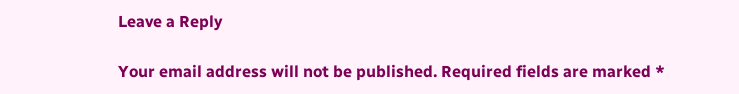Leave a Reply

Your email address will not be published. Required fields are marked *